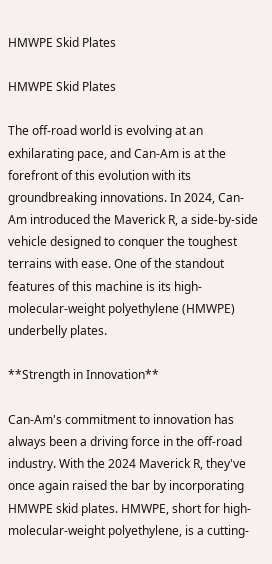HMWPE Skid Plates

HMWPE Skid Plates

The off-road world is evolving at an exhilarating pace, and Can-Am is at the forefront of this evolution with its groundbreaking innovations. In 2024, Can-Am introduced the Maverick R, a side-by-side vehicle designed to conquer the toughest terrains with ease. One of the standout features of this machine is its high-molecular-weight polyethylene (HMWPE) underbelly plates.

**Strength in Innovation**

Can-Am's commitment to innovation has always been a driving force in the off-road industry. With the 2024 Maverick R, they've once again raised the bar by incorporating HMWPE skid plates. HMWPE, short for high-molecular-weight polyethylene, is a cutting-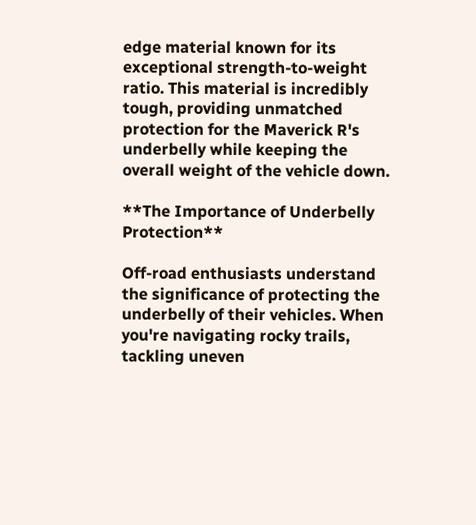edge material known for its exceptional strength-to-weight ratio. This material is incredibly tough, providing unmatched protection for the Maverick R's underbelly while keeping the overall weight of the vehicle down.

**The Importance of Underbelly Protection**

Off-road enthusiasts understand the significance of protecting the underbelly of their vehicles. When you're navigating rocky trails, tackling uneven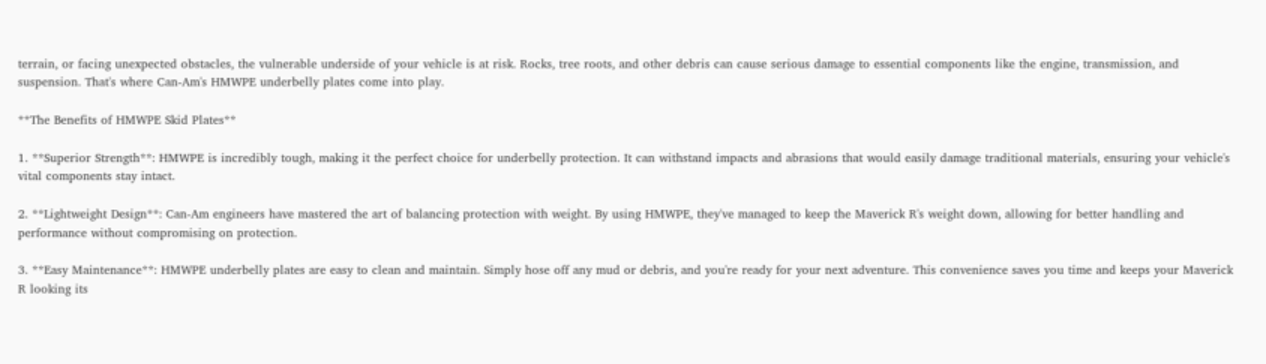terrain, or facing unexpected obstacles, the vulnerable underside of your vehicle is at risk. Rocks, tree roots, and other debris can cause serious damage to essential components like the engine, transmission, and suspension. That's where Can-Am's HMWPE underbelly plates come into play.

**The Benefits of HMWPE Skid Plates**

1. **Superior Strength**: HMWPE is incredibly tough, making it the perfect choice for underbelly protection. It can withstand impacts and abrasions that would easily damage traditional materials, ensuring your vehicle's vital components stay intact.

2. **Lightweight Design**: Can-Am engineers have mastered the art of balancing protection with weight. By using HMWPE, they've managed to keep the Maverick R's weight down, allowing for better handling and performance without compromising on protection.

3. **Easy Maintenance**: HMWPE underbelly plates are easy to clean and maintain. Simply hose off any mud or debris, and you're ready for your next adventure. This convenience saves you time and keeps your Maverick R looking its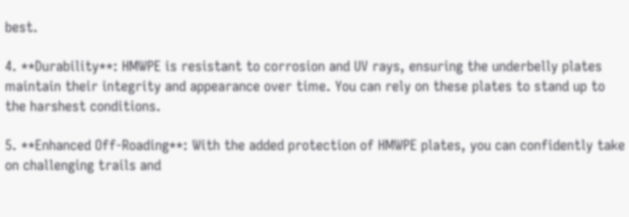best.

4. **Durability**: HMWPE is resistant to corrosion and UV rays, ensuring the underbelly plates maintain their integrity and appearance over time. You can rely on these plates to stand up to the harshest conditions.

5. **Enhanced Off-Roading**: With the added protection of HMWPE plates, you can confidently take on challenging trails and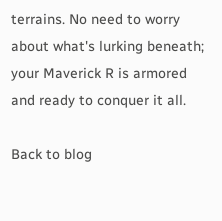terrains. No need to worry about what's lurking beneath; your Maverick R is armored and ready to conquer it all.

Back to blog